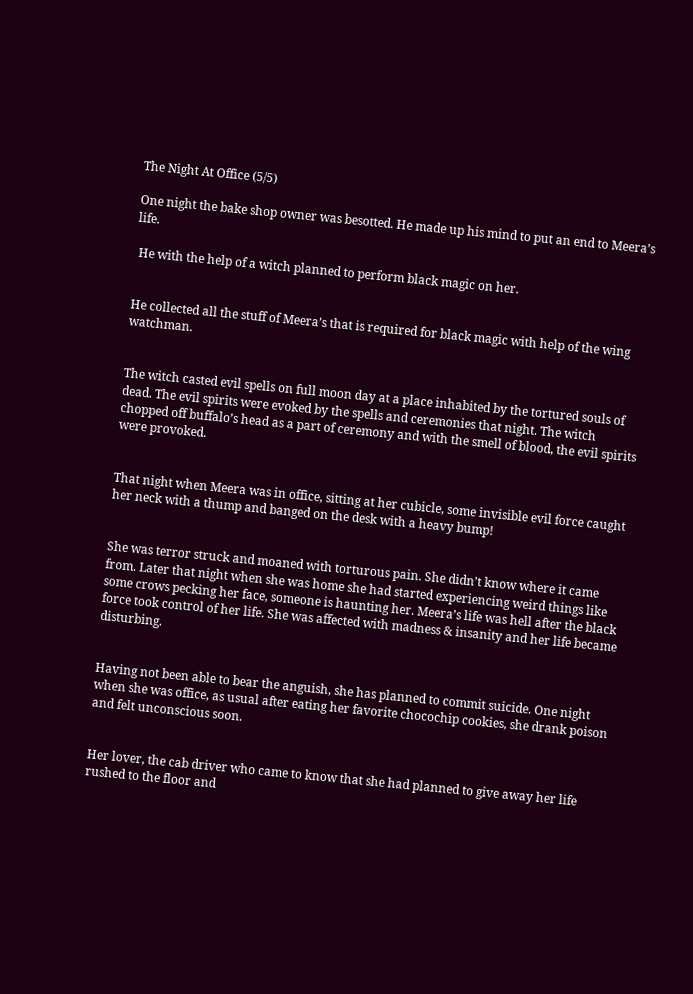The Night At Office (5/5)

One night the bake shop owner was besotted. He made up his mind to put an end to Meera’s life.

 He with the help of a witch planned to perform black magic on her.


He collected all the stuff of Meera’s that is required for black magic with help of the wing watchman.


The witch casted evil spells on full moon day at a place inhabited by the tortured souls of dead. The evil spirits were evoked by the spells and ceremonies that night. The witch chopped off buffalo’s head as a part of ceremony and with the smell of blood, the evil spirits were provoked.


That night when Meera was in office, sitting at her cubicle, some invisible evil force caught her neck with a thump and banged on the desk with a heavy bump!


She was terror struck and moaned with torturous pain. She didn’t know where it came from. Later that night when she was home she had started experiencing weird things like some crows pecking her face, someone is haunting her. Meera’s life was hell after the black force took control of her life. She was affected with madness & insanity and her life became disturbing.


Having not been able to bear the anguish, she has planned to commit suicide. One night when she was office, as usual after eating her favorite chocochip cookies, she drank poison and felt unconscious soon.


Her lover, the cab driver who came to know that she had planned to give away her life rushed to the floor and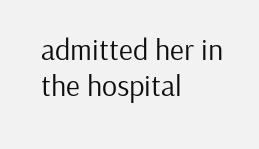admitted her in the hospital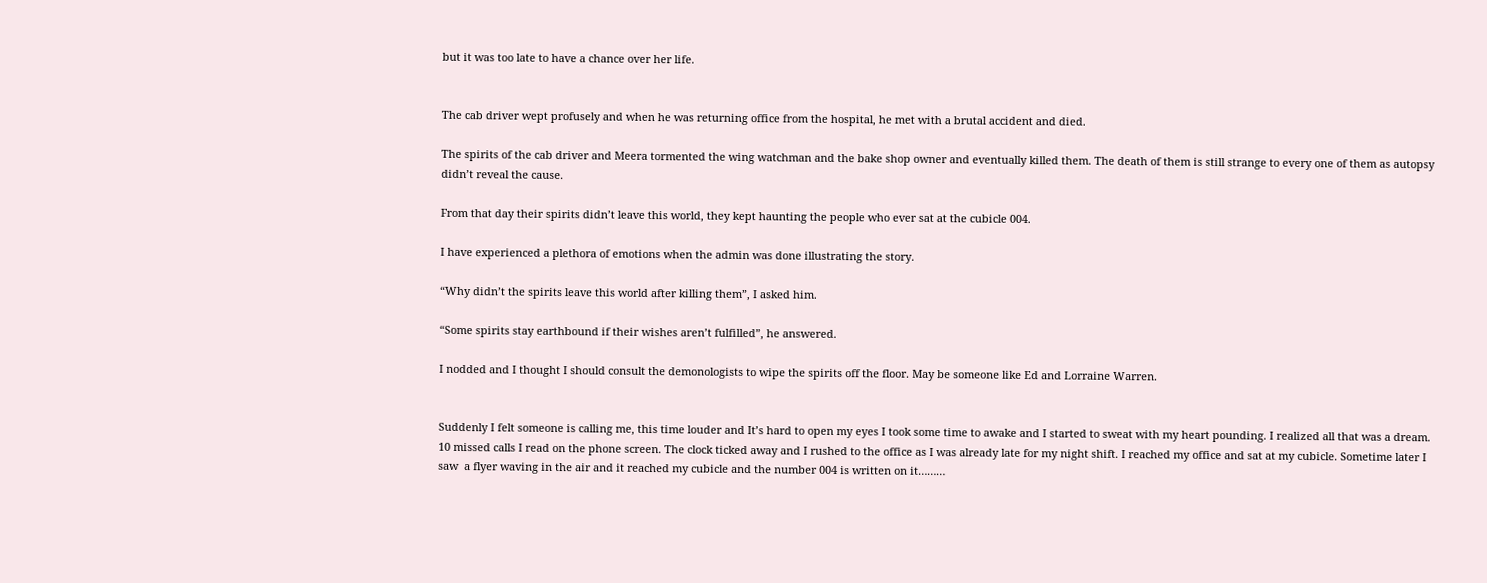but it was too late to have a chance over her life.


The cab driver wept profusely and when he was returning office from the hospital, he met with a brutal accident and died.

The spirits of the cab driver and Meera tormented the wing watchman and the bake shop owner and eventually killed them. The death of them is still strange to every one of them as autopsy didn’t reveal the cause.

From that day their spirits didn’t leave this world, they kept haunting the people who ever sat at the cubicle 004.

I have experienced a plethora of emotions when the admin was done illustrating the story.

“Why didn’t the spirits leave this world after killing them”, I asked him.

“Some spirits stay earthbound if their wishes aren’t fulfilled”, he answered.

I nodded and I thought I should consult the demonologists to wipe the spirits off the floor. May be someone like Ed and Lorraine Warren.


Suddenly I felt someone is calling me, this time louder and It’s hard to open my eyes I took some time to awake and I started to sweat with my heart pounding. I realized all that was a dream. 10 missed calls I read on the phone screen. The clock ticked away and I rushed to the office as I was already late for my night shift. I reached my office and sat at my cubicle. Sometime later I saw  a flyer waving in the air and it reached my cubicle and the number 004 is written on it………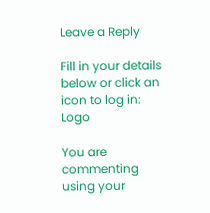Leave a Reply

Fill in your details below or click an icon to log in: Logo

You are commenting using your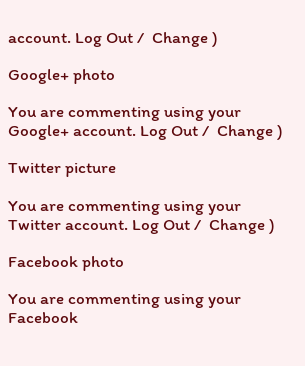account. Log Out /  Change )

Google+ photo

You are commenting using your Google+ account. Log Out /  Change )

Twitter picture

You are commenting using your Twitter account. Log Out /  Change )

Facebook photo

You are commenting using your Facebook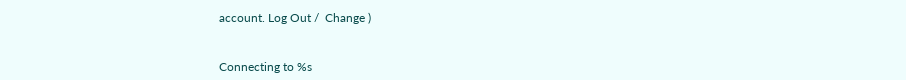account. Log Out /  Change )


Connecting to %s